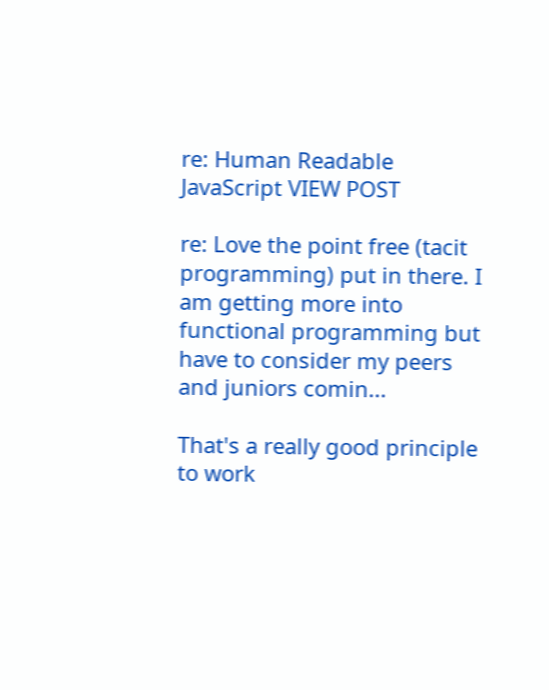re: Human Readable JavaScript VIEW POST

re: Love the point free (tacit programming) put in there. I am getting more into functional programming but have to consider my peers and juniors comin...

That's a really good principle to work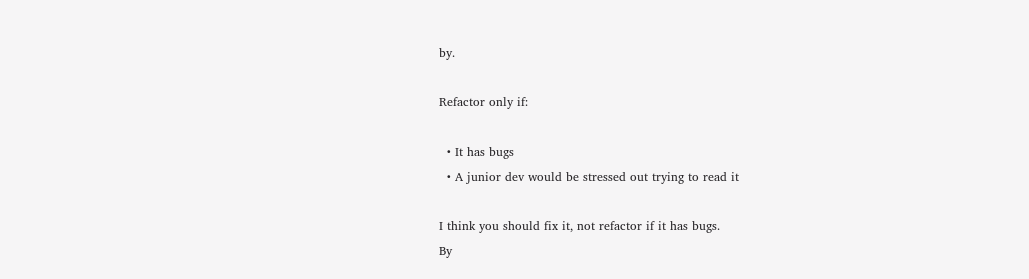by.

Refactor only if:

  • It has bugs
  • A junior dev would be stressed out trying to read it

I think you should fix it, not refactor if it has bugs.
By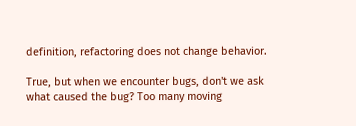definition, refactoring does not change behavior.

True, but when we encounter bugs, don't we ask what caused the bug? Too many moving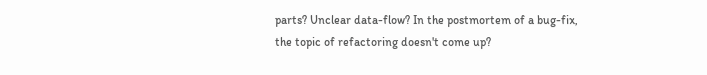parts? Unclear data-flow? In the postmortem of a bug-fix, the topic of refactoring doesn't come up?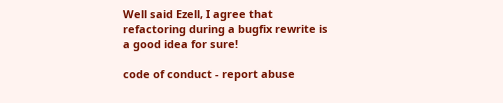Well said Ezell, I agree that refactoring during a bugfix rewrite is a good idea for sure!

code of conduct - report abuse